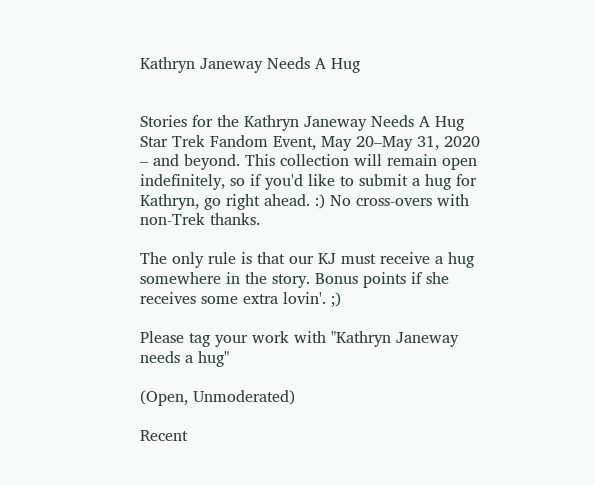Kathryn Janeway Needs A Hug


Stories for the Kathryn Janeway Needs A Hug Star Trek Fandom Event, May 20–May 31, 2020 – and beyond. This collection will remain open indefinitely, so if you'd like to submit a hug for Kathryn, go right ahead. :) No cross-overs with non-Trek thanks.

The only rule is that our KJ must receive a hug somewhere in the story. Bonus points if she receives some extra lovin'. ;)

Please tag your work with "Kathryn Janeway needs a hug"

(Open, Unmoderated)

Recent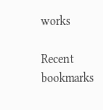works

Recent bookmarks